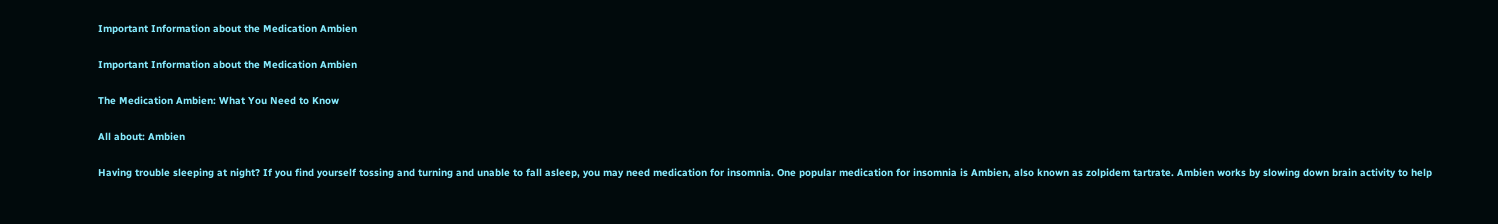Important Information about the Medication Ambien

Important Information about the Medication Ambien

The Medication Ambien: What You Need to Know

All about: Ambien

Having trouble sleeping at night? If you find yourself tossing and turning and unable to fall asleep, you may need medication for insomnia. One popular medication for insomnia is Ambien, also known as zolpidem tartrate. Ambien works by slowing down brain activity to help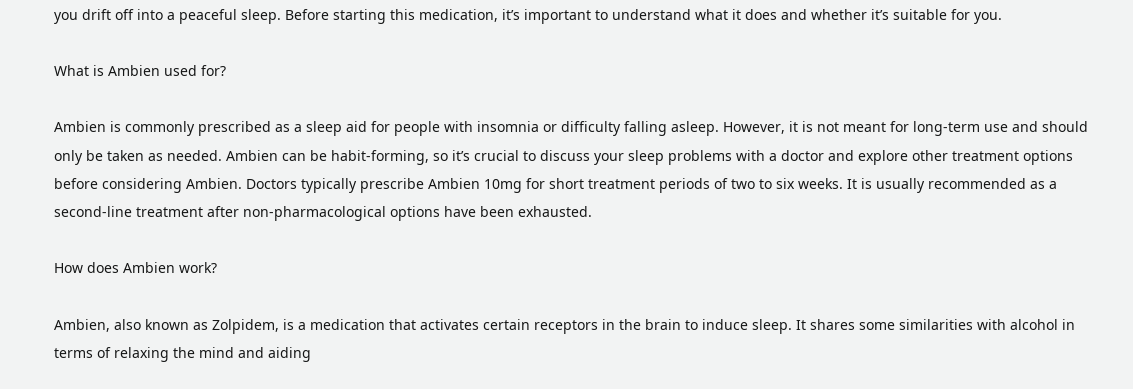you drift off into a peaceful sleep. Before starting this medication, it’s important to understand what it does and whether it’s suitable for you.

What is Ambien used for?

Ambien is commonly prescribed as a sleep aid for people with insomnia or difficulty falling asleep. However, it is not meant for long-term use and should only be taken as needed. Ambien can be habit-forming, so it’s crucial to discuss your sleep problems with a doctor and explore other treatment options before considering Ambien. Doctors typically prescribe Ambien 10mg for short treatment periods of two to six weeks. It is usually recommended as a second-line treatment after non-pharmacological options have been exhausted.

How does Ambien work?

Ambien, also known as Zolpidem, is a medication that activates certain receptors in the brain to induce sleep. It shares some similarities with alcohol in terms of relaxing the mind and aiding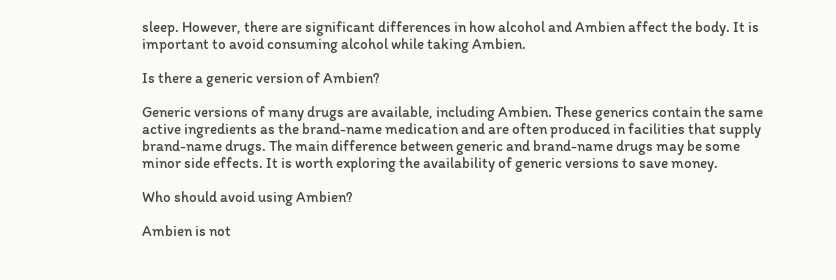sleep. However, there are significant differences in how alcohol and Ambien affect the body. It is important to avoid consuming alcohol while taking Ambien.

Is there a generic version of Ambien?

Generic versions of many drugs are available, including Ambien. These generics contain the same active ingredients as the brand-name medication and are often produced in facilities that supply brand-name drugs. The main difference between generic and brand-name drugs may be some minor side effects. It is worth exploring the availability of generic versions to save money.

Who should avoid using Ambien?

Ambien is not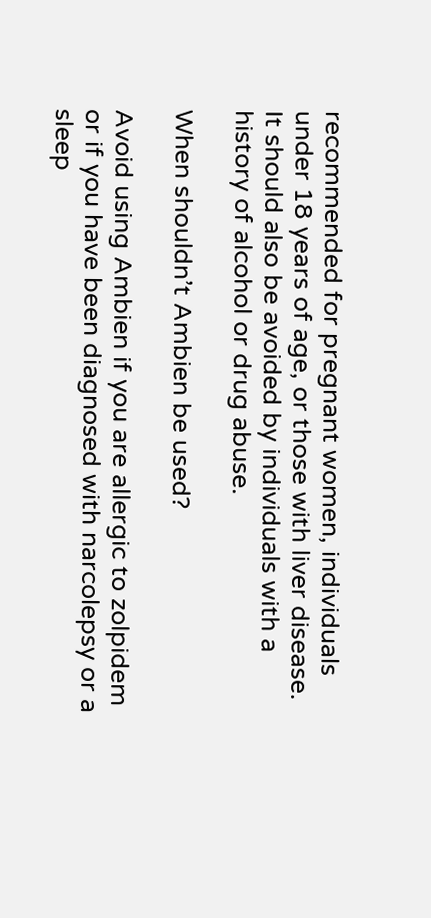recommended for pregnant women, individuals under 18 years of age, or those with liver disease. It should also be avoided by individuals with a history of alcohol or drug abuse.

When shouldn’t Ambien be used?

Avoid using Ambien if you are allergic to zolpidem or if you have been diagnosed with narcolepsy or a sleep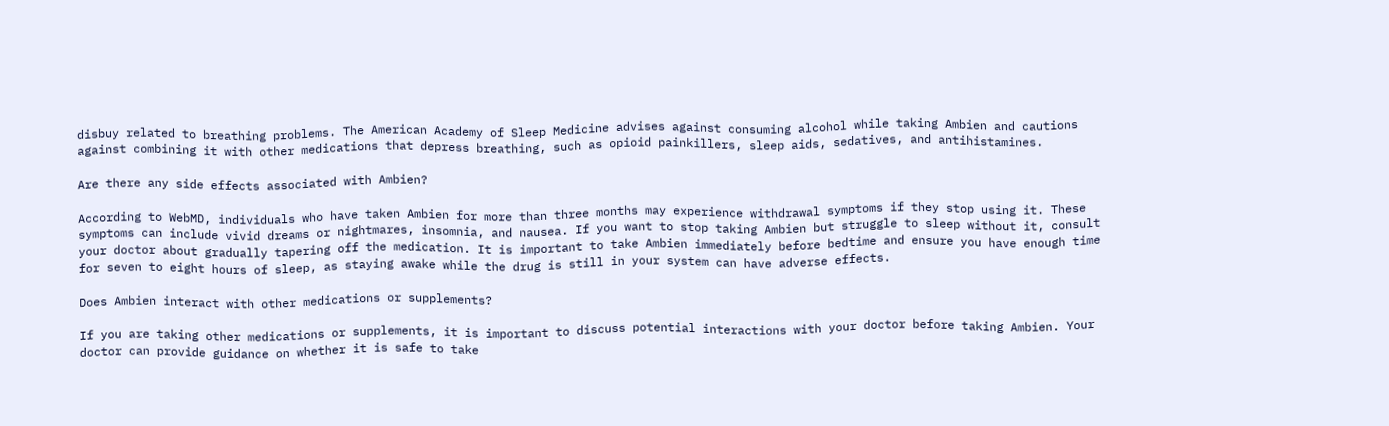disbuy related to breathing problems. The American Academy of Sleep Medicine advises against consuming alcohol while taking Ambien and cautions against combining it with other medications that depress breathing, such as opioid painkillers, sleep aids, sedatives, and antihistamines.

Are there any side effects associated with Ambien?

According to WebMD, individuals who have taken Ambien for more than three months may experience withdrawal symptoms if they stop using it. These symptoms can include vivid dreams or nightmares, insomnia, and nausea. If you want to stop taking Ambien but struggle to sleep without it, consult your doctor about gradually tapering off the medication. It is important to take Ambien immediately before bedtime and ensure you have enough time for seven to eight hours of sleep, as staying awake while the drug is still in your system can have adverse effects.

Does Ambien interact with other medications or supplements?

If you are taking other medications or supplements, it is important to discuss potential interactions with your doctor before taking Ambien. Your doctor can provide guidance on whether it is safe to take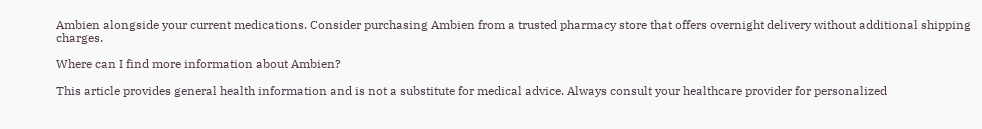Ambien alongside your current medications. Consider purchasing Ambien from a trusted pharmacy store that offers overnight delivery without additional shipping charges.

Where can I find more information about Ambien?

This article provides general health information and is not a substitute for medical advice. Always consult your healthcare provider for personalized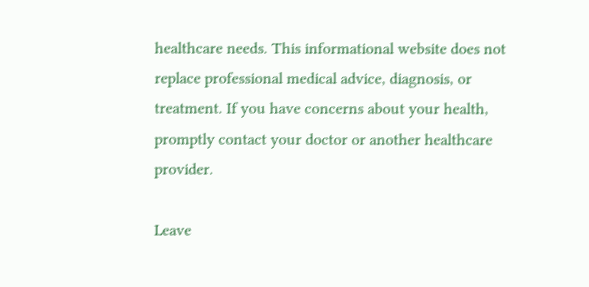healthcare needs. This informational website does not replace professional medical advice, diagnosis, or treatment. If you have concerns about your health, promptly contact your doctor or another healthcare provider.

Leave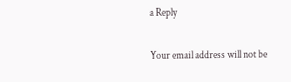a Reply

Your email address will not be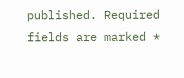published. Required fields are marked *